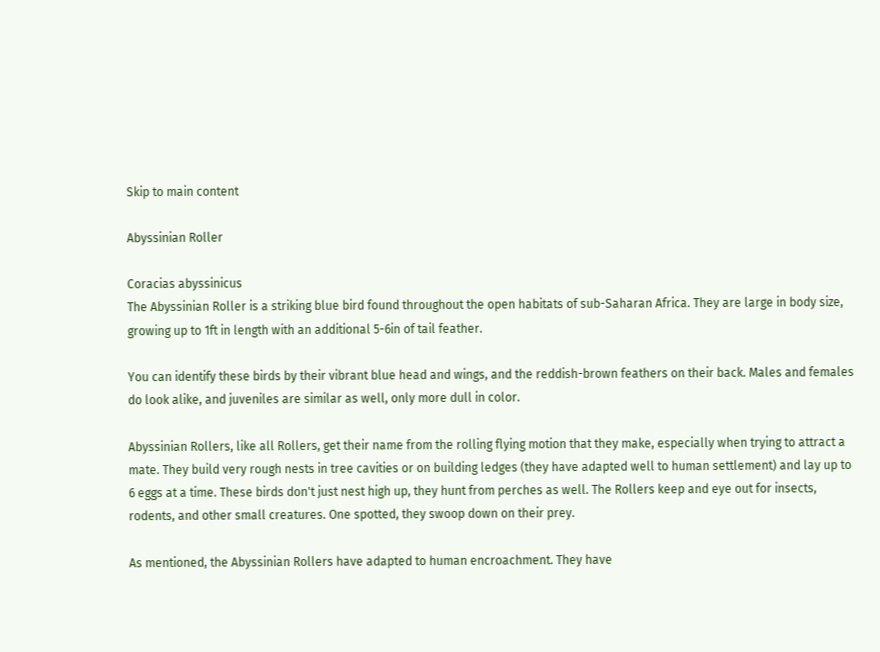Skip to main content

Abyssinian Roller

Coracias abyssinicus
The Abyssinian Roller is a striking blue bird found throughout the open habitats of sub-Saharan Africa. They are large in body size, growing up to 1ft in length with an additional 5-6in of tail feather.

You can identify these birds by their vibrant blue head and wings, and the reddish-brown feathers on their back. Males and females do look alike, and juveniles are similar as well, only more dull in color.

Abyssinian Rollers, like all Rollers, get their name from the rolling flying motion that they make, especially when trying to attract a mate. They build very rough nests in tree cavities or on building ledges (they have adapted well to human settlement) and lay up to 6 eggs at a time. These birds don't just nest high up, they hunt from perches as well. The Rollers keep and eye out for insects, rodents, and other small creatures. One spotted, they swoop down on their prey.

As mentioned, the Abyssinian Rollers have adapted to human encroachment. They have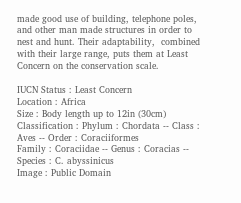made good use of building, telephone poles, and other man made structures in order to nest and hunt. Their adaptability,  combined with their large range, puts them at Least Concern on the conservation scale.

IUCN Status : Least Concern
Location : Africa
Size : Body length up to 12in (30cm)
Classification : Phylum : Chordata -- Class : Aves -- Order : Coraciiformes
Family : Coraciidae -- Genus : Coracias -- Species : C. abyssinicus
Image : Public Domain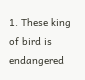1. These king of bird is endangered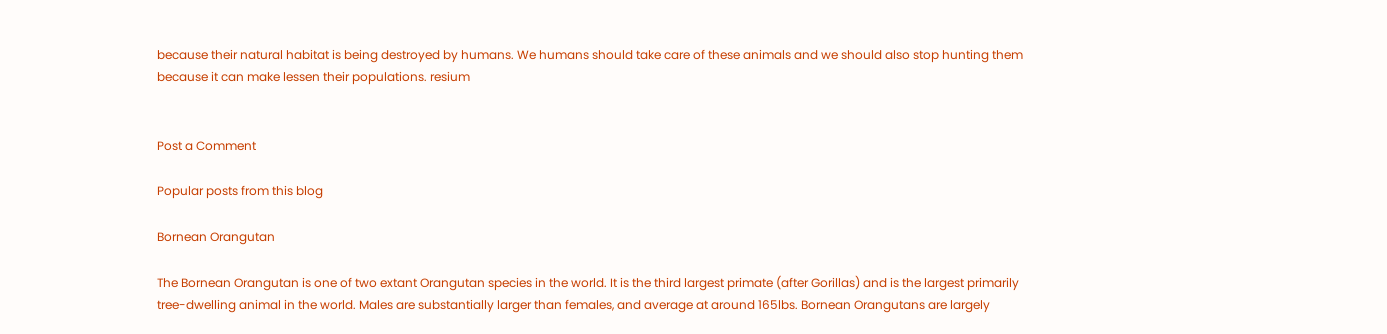because their natural habitat is being destroyed by humans. We humans should take care of these animals and we should also stop hunting them because it can make lessen their populations. resium


Post a Comment

Popular posts from this blog

Bornean Orangutan

The Bornean Orangutan is one of two extant Orangutan species in the world. It is the third largest primate (after Gorillas) and is the largest primarily tree-dwelling animal in the world. Males are substantially larger than females, and average at around 165lbs. Bornean Orangutans are largely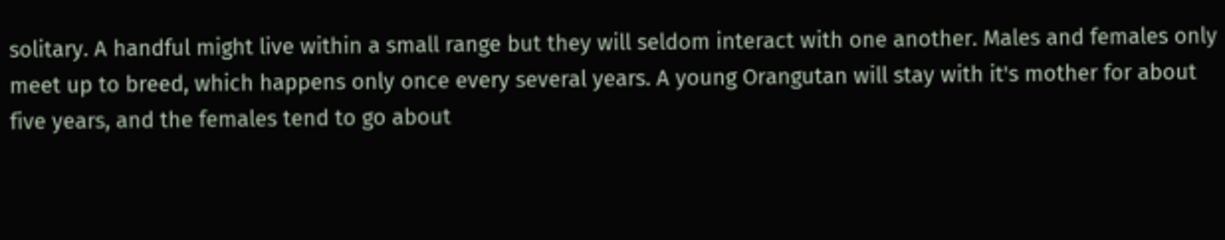solitary. A handful might live within a small range but they will seldom interact with one another. Males and females only meet up to breed, which happens only once every several years. A young Orangutan will stay with it's mother for about five years, and the females tend to go about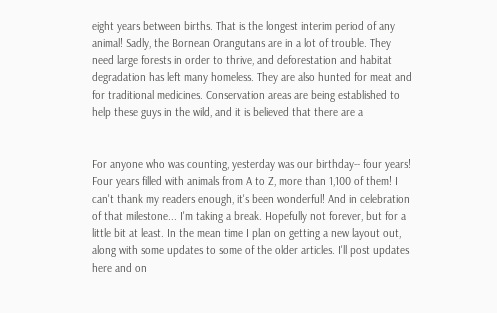eight years between births. That is the longest interim period of any animal! Sadly, the Bornean Orangutans are in a lot of trouble. They need large forests in order to thrive, and deforestation and habitat degradation has left many homeless. They are also hunted for meat and for traditional medicines. Conservation areas are being established to help these guys in the wild, and it is believed that there are a


For anyone who was counting, yesterday was our birthday-- four years! Four years filled with animals from A to Z, more than 1,100 of them! I can't thank my readers enough, it's been wonderful! And in celebration of that milestone... I'm taking a break. Hopefully not forever, but for a little bit at least. In the mean time I plan on getting a new layout out, along with some updates to some of the older articles. I'll post updates here and on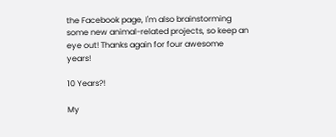the Facebook page, I'm also brainstorming some new animal-related projects, so keep an eye out! Thanks again for four awesome years!

10 Years?!

My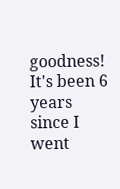goodness! It's been 6 years since I went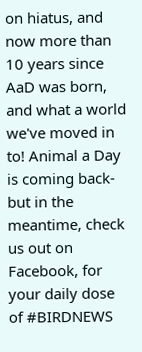on hiatus, and now more than 10 years since AaD was born, and what a world we've moved in to! Animal a Day is coming back- but in the meantime, check us out on Facebook, for your daily dose of #BIRDNEWS